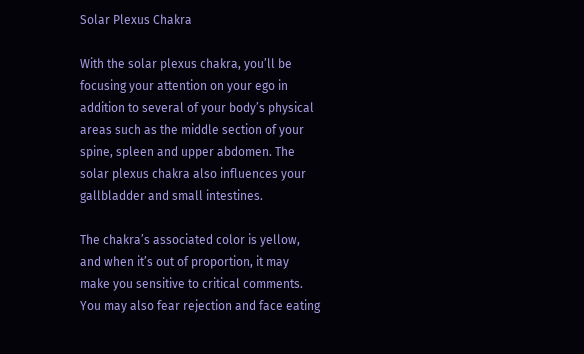Solar Plexus Chakra

With the solar plexus chakra, you’ll be focusing your attention on your ego in addition to several of your body’s physical areas such as the middle section of your spine, spleen and upper abdomen. The solar plexus chakra also influences your gallbladder and small intestines.

The chakra’s associated color is yellow, and when it’s out of proportion, it may make you sensitive to critical comments. You may also fear rejection and face eating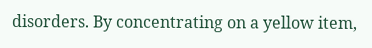disorders. By concentrating on a yellow item,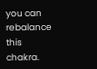you can rebalance this chakra.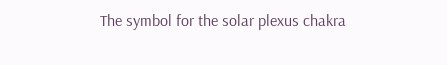The symbol for the solar plexus chakra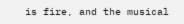is fire, and the musical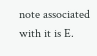note associated with it is E.